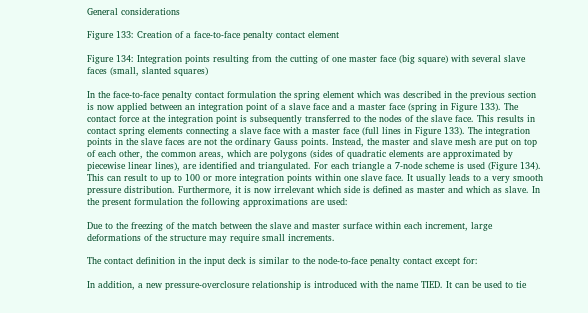General considerations

Figure 133: Creation of a face-to-face penalty contact element

Figure 134: Integration points resulting from the cutting of one master face (big square) with several slave faces (small, slanted squares)

In the face-to-face penalty contact formulation the spring element which was described in the previous section is now applied between an integration point of a slave face and a master face (spring in Figure 133). The contact force at the integration point is subsequently transferred to the nodes of the slave face. This results in contact spring elements connecting a slave face with a master face (full lines in Figure 133). The integration points in the slave faces are not the ordinary Gauss points. Instead, the master and slave mesh are put on top of each other, the common areas, which are polygons (sides of quadratic elements are approximated by piecewise linear lines), are identified and triangulated. For each triangle a 7-node scheme is used (Figure 134). This can result to up to 100 or more integration points within one slave face. It usually leads to a very smooth pressure distribution. Furthermore, it is now irrelevant which side is defined as master and which as slave. In the present formulation the following approximations are used:

Due to the freezing of the match between the slave and master surface within each increment, large deformations of the structure may require small increments.

The contact definition in the input deck is similar to the node-to-face penalty contact except for:

In addition, a new pressure-overclosure relationship is introduced with the name TIED. It can be used to tie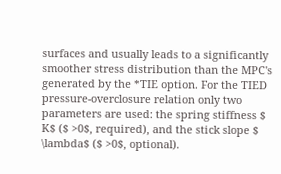surfaces and usually leads to a significantly smoother stress distribution than the MPC's generated by the *TIE option. For the TIED pressure-overclosure relation only two parameters are used: the spring stiffness $ K$ ($ >0$, required), and the stick slope $ \lambda$ ($ >0$, optional).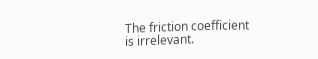The friction coefficient is irrelevant.